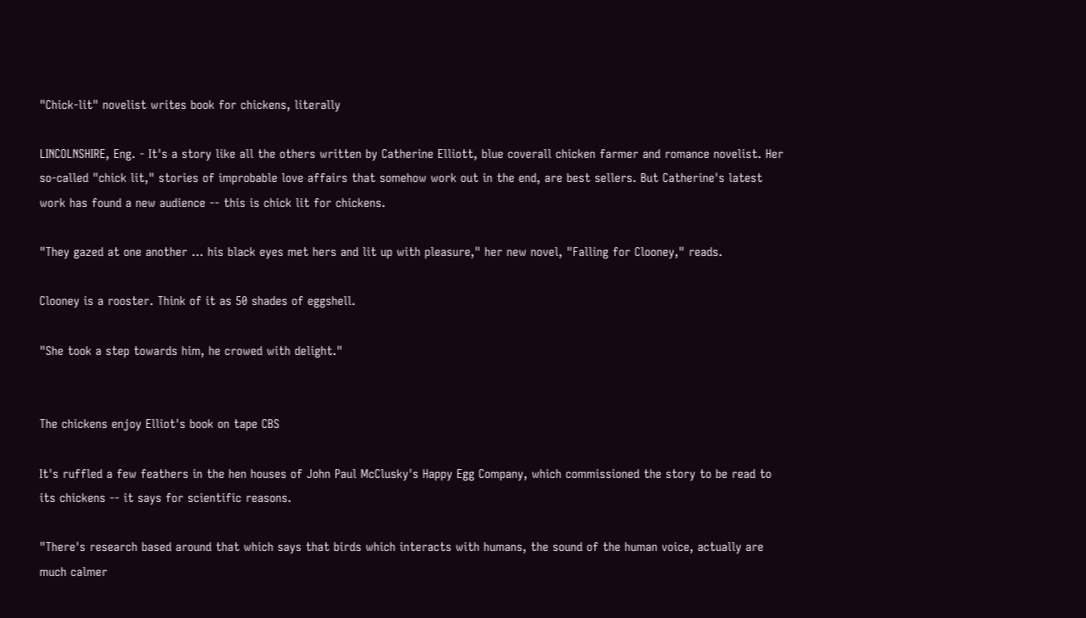"Chick-lit" novelist writes book for chickens, literally

LINCOLNSHIRE, Eng. - It's a story like all the others written by Catherine Elliott, blue coverall chicken farmer and romance novelist. Her so-called "chick lit," stories of improbable love affairs that somehow work out in the end, are best sellers. But Catherine's latest work has found a new audience -- this is chick lit for chickens.

"They gazed at one another … his black eyes met hers and lit up with pleasure," her new novel, "Falling for Clooney," reads.

Clooney is a rooster. Think of it as 50 shades of eggshell.

"She took a step towards him, he crowed with delight."


The chickens enjoy Elliot's book on tape CBS

It's ruffled a few feathers in the hen houses of John Paul McClusky's Happy Egg Company, which commissioned the story to be read to its chickens -- it says for scientific reasons.

"There's research based around that which says that birds which interacts with humans, the sound of the human voice, actually are much calmer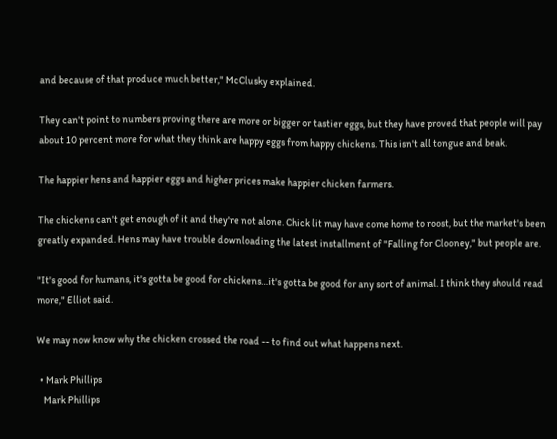and because of that produce much better," McClusky explained.

They can't point to numbers proving there are more or bigger or tastier eggs, but they have proved that people will pay about 10 percent more for what they think are happy eggs from happy chickens. This isn't all tongue and beak.

The happier hens and happier eggs and higher prices make happier chicken farmers.

The chickens can't get enough of it and they're not alone. Chick lit may have come home to roost, but the market's been greatly expanded. Hens may have trouble downloading the latest installment of "Falling for Clooney," but people are.

"It's good for humans, it's gotta be good for chickens…it's gotta be good for any sort of animal. I think they should read more," Elliot said.

We may now know why the chicken crossed the road -- to find out what happens next.

  • Mark Phillips
    Mark Phillips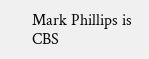Mark Phillips is CBS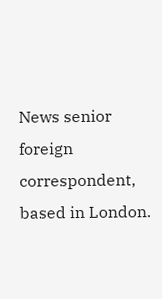News senior foreign correspondent, based in London.